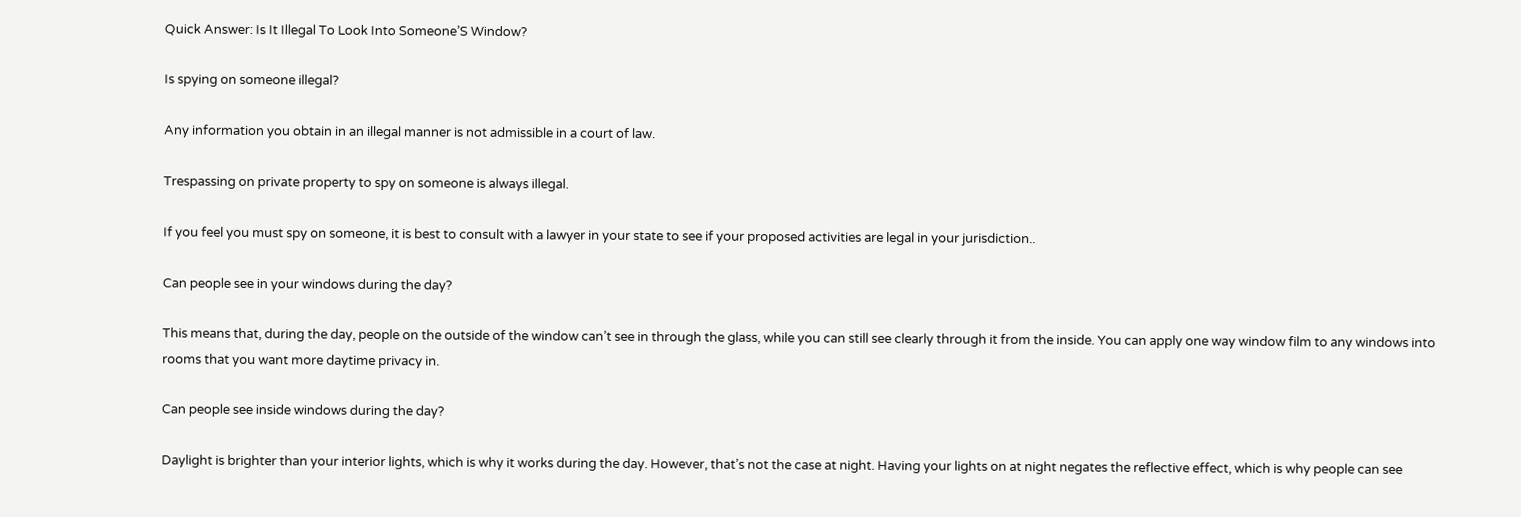Quick Answer: Is It Illegal To Look Into Someone’S Window?

Is spying on someone illegal?

Any information you obtain in an illegal manner is not admissible in a court of law.

Trespassing on private property to spy on someone is always illegal.

If you feel you must spy on someone, it is best to consult with a lawyer in your state to see if your proposed activities are legal in your jurisdiction..

Can people see in your windows during the day?

This means that, during the day, people on the outside of the window can’t see in through the glass, while you can still see clearly through it from the inside. You can apply one way window film to any windows into rooms that you want more daytime privacy in.

Can people see inside windows during the day?

Daylight is brighter than your interior lights, which is why it works during the day. However, that’s not the case at night. Having your lights on at night negates the reflective effect, which is why people can see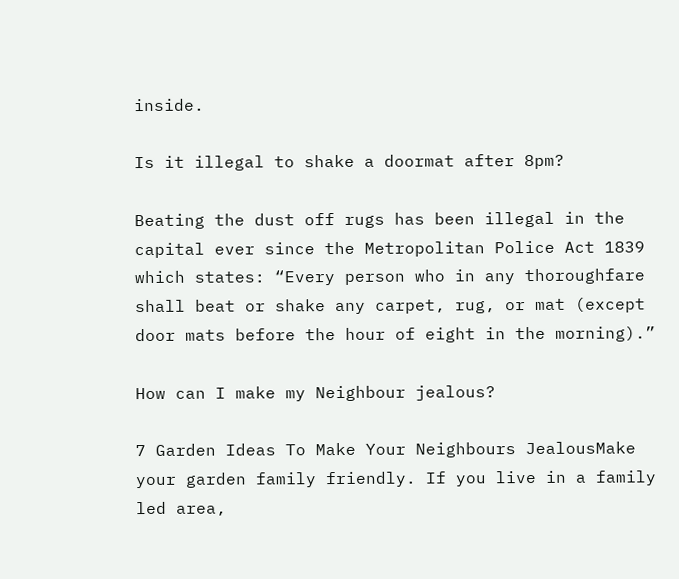inside.

Is it illegal to shake a doormat after 8pm?

Beating the dust off rugs has been illegal in the capital ever since the Metropolitan Police Act 1839 which states: “Every person who in any thoroughfare shall beat or shake any carpet, rug, or mat (except door mats before the hour of eight in the morning).”

How can I make my Neighbour jealous?

7 Garden Ideas To Make Your Neighbours JealousMake your garden family friendly. If you live in a family led area,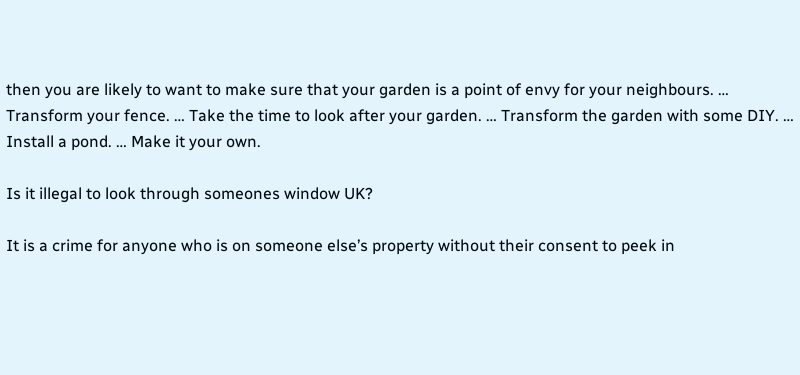then you are likely to want to make sure that your garden is a point of envy for your neighbours. … Transform your fence. … Take the time to look after your garden. … Transform the garden with some DIY. … Install a pond. … Make it your own.

Is it illegal to look through someones window UK?

It is a crime for anyone who is on someone else’s property without their consent to peek in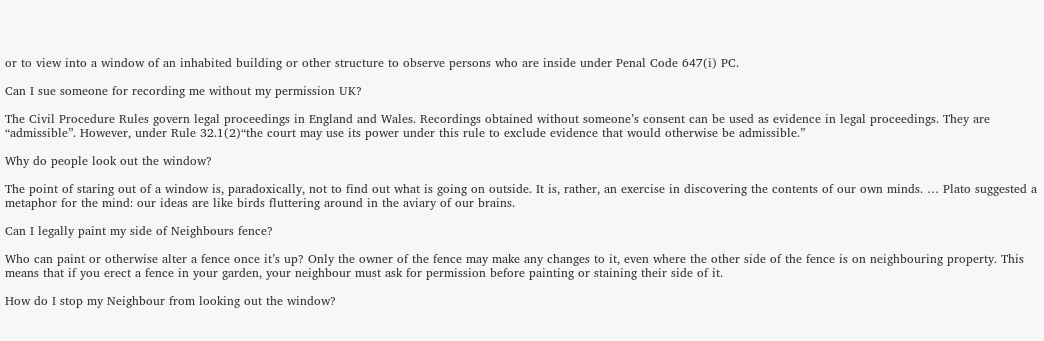or to view into a window of an inhabited building or other structure to observe persons who are inside under Penal Code 647(i) PC.

Can I sue someone for recording me without my permission UK?

The Civil Procedure Rules govern legal proceedings in England and Wales. Recordings obtained without someone’s consent can be used as evidence in legal proceedings. They are “admissible”. However, under Rule 32.1(2)“the court may use its power under this rule to exclude evidence that would otherwise be admissible.”

Why do people look out the window?

The point of staring out of a window is, paradoxically, not to find out what is going on outside. It is, rather, an exercise in discovering the contents of our own minds. … Plato suggested a metaphor for the mind: our ideas are like birds fluttering around in the aviary of our brains.

Can I legally paint my side of Neighbours fence?

Who can paint or otherwise alter a fence once it’s up? Only the owner of the fence may make any changes to it, even where the other side of the fence is on neighbouring property. This means that if you erect a fence in your garden, your neighbour must ask for permission before painting or staining their side of it.

How do I stop my Neighbour from looking out the window?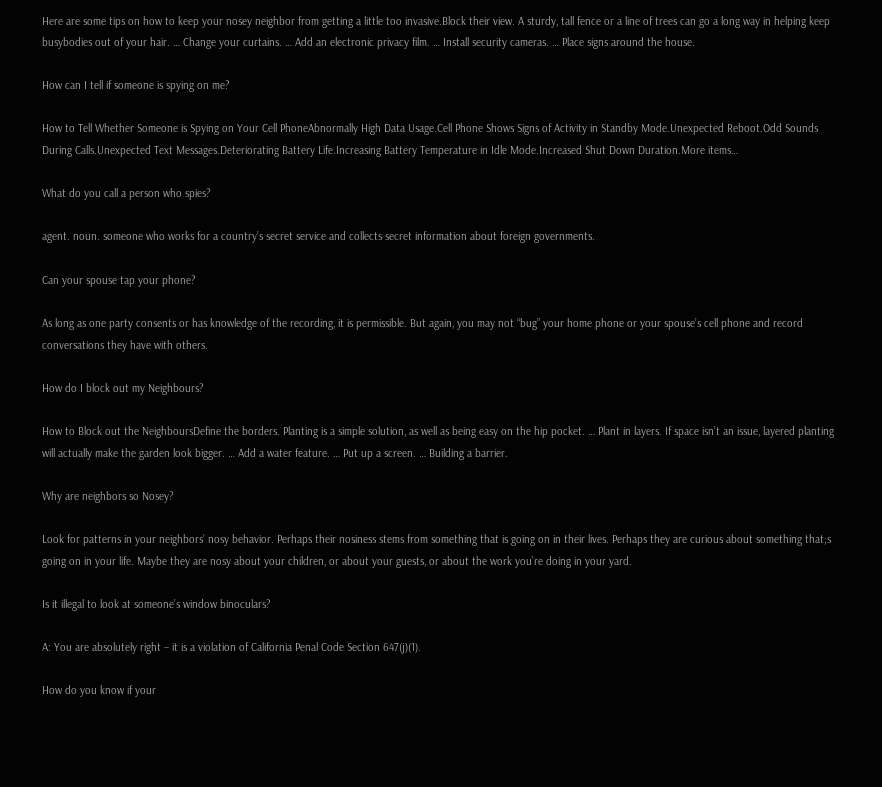Here are some tips on how to keep your nosey neighbor from getting a little too invasive.Block their view. A sturdy, tall fence or a line of trees can go a long way in helping keep busybodies out of your hair. … Change your curtains. … Add an electronic privacy film. … Install security cameras. … Place signs around the house.

How can I tell if someone is spying on me?

How to Tell Whether Someone is Spying on Your Cell PhoneAbnormally High Data Usage.Cell Phone Shows Signs of Activity in Standby Mode.Unexpected Reboot.Odd Sounds During Calls.Unexpected Text Messages.Deteriorating Battery Life.Increasing Battery Temperature in Idle Mode.Increased Shut Down Duration.More items…

What do you call a person who spies?

agent. noun. someone who works for a country’s secret service and collects secret information about foreign governments.

Can your spouse tap your phone?

As long as one party consents or has knowledge of the recording, it is permissible. But again, you may not “bug” your home phone or your spouse’s cell phone and record conversations they have with others.

How do I block out my Neighbours?

How to Block out the NeighboursDefine the borders. Planting is a simple solution, as well as being easy on the hip pocket. … Plant in layers. If space isn’t an issue, layered planting will actually make the garden look bigger. … Add a water feature. … Put up a screen. … Building a barrier.

Why are neighbors so Nosey?

Look for patterns in your neighbors’ nosy behavior. Perhaps their nosiness stems from something that is going on in their lives. Perhaps they are curious about something that;s going on in your life. Maybe they are nosy about your children, or about your guests, or about the work you’re doing in your yard.

Is it illegal to look at someone’s window binoculars?

A: You are absolutely right – it is a violation of California Penal Code Section 647(j)(1).

How do you know if your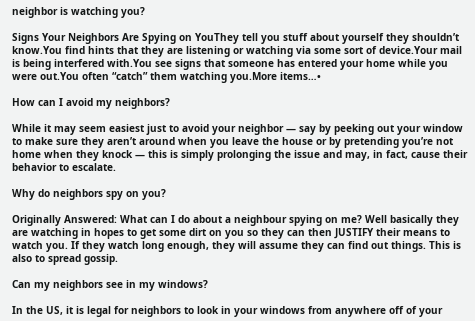neighbor is watching you?

Signs Your Neighbors Are Spying on YouThey tell you stuff about yourself they shouldn’t know.You find hints that they are listening or watching via some sort of device.Your mail is being interfered with.You see signs that someone has entered your home while you were out.You often “catch” them watching you.More items…•

How can I avoid my neighbors?

While it may seem easiest just to avoid your neighbor — say by peeking out your window to make sure they aren’t around when you leave the house or by pretending you’re not home when they knock — this is simply prolonging the issue and may, in fact, cause their behavior to escalate.

Why do neighbors spy on you?

Originally Answered: What can I do about a neighbour spying on me? Well basically they are watching in hopes to get some dirt on you so they can then JUSTIFY their means to watch you. If they watch long enough, they will assume they can find out things. This is also to spread gossip.

Can my neighbors see in my windows?

In the US, it is legal for neighbors to look in your windows from anywhere off of your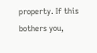property. If this bothers you,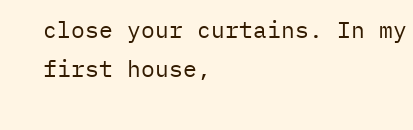close your curtains. In my first house,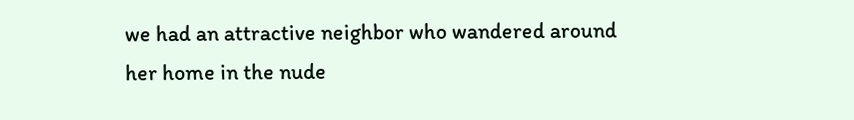we had an attractive neighbor who wandered around her home in the nude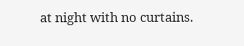at night with no curtains.